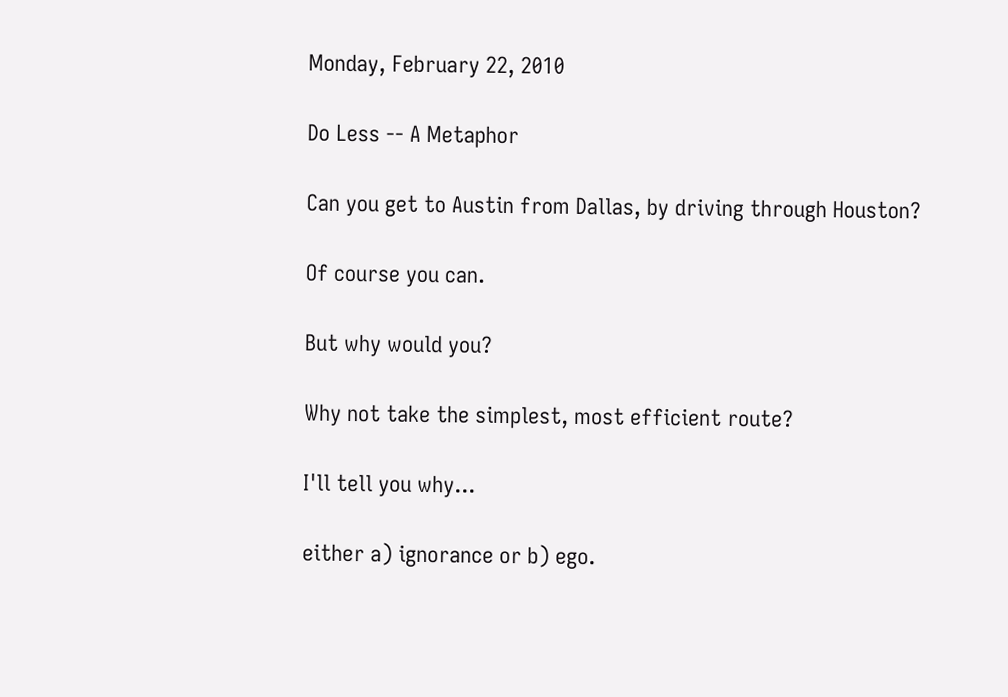Monday, February 22, 2010

Do Less -- A Metaphor

Can you get to Austin from Dallas, by driving through Houston?

Of course you can.

But why would you?

Why not take the simplest, most efficient route?

I'll tell you why...

either a) ignorance or b) ego.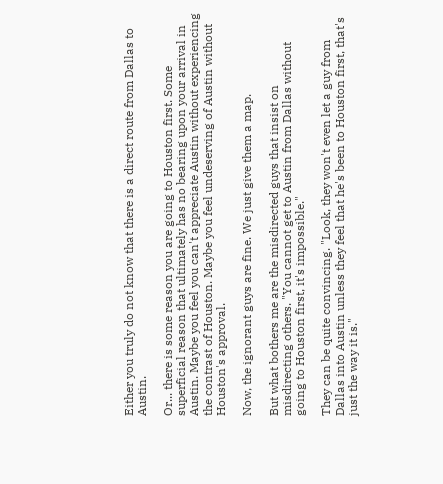Either you truly do not know that there is a direct route from Dallas to Austin.

Or... there is some reason you are going to Houston first. Some superficial reason that ultimately has no bearing upon your arrival in Austin. Maybe you feel you can't appreciate Austin without experiencing the contrast of Houston. Maybe you feel undeserving of Austin without Houston's approval.

Now, the ignorant guys are fine. We just give them a map.

But what bothers me are the misdirected guys that insist on misdirecting others. "You cannot get to Austin from Dallas without going to Houston first, it's impossible."

They can be quite convincing. "Look, they won't even let a guy from Dallas into Austin unless they feel that he's been to Houston first, that's just the way it is."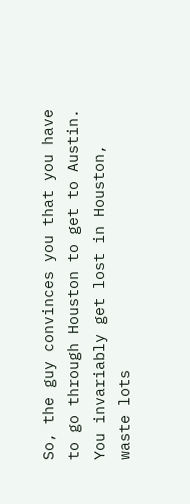So, the guy convinces you that you have to go through Houston to get to Austin. You invariably get lost in Houston, waste lots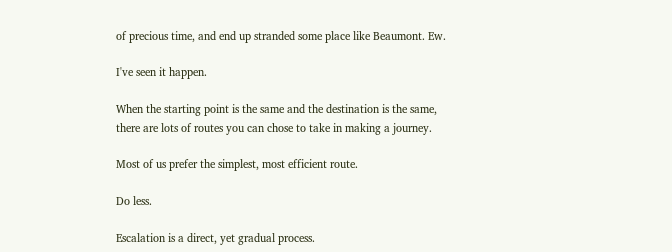of precious time, and end up stranded some place like Beaumont. Ew.

I've seen it happen.

When the starting point is the same and the destination is the same, there are lots of routes you can chose to take in making a journey.

Most of us prefer the simplest, most efficient route.

Do less.

Escalation is a direct, yet gradual process.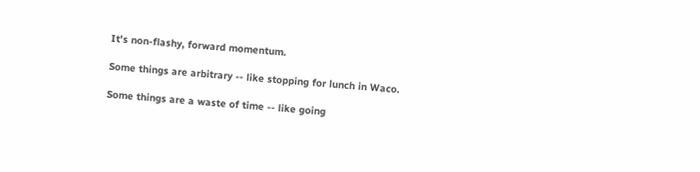It's non-flashy, forward momentum.

Some things are arbitrary -- like stopping for lunch in Waco.

Some things are a waste of time -- like going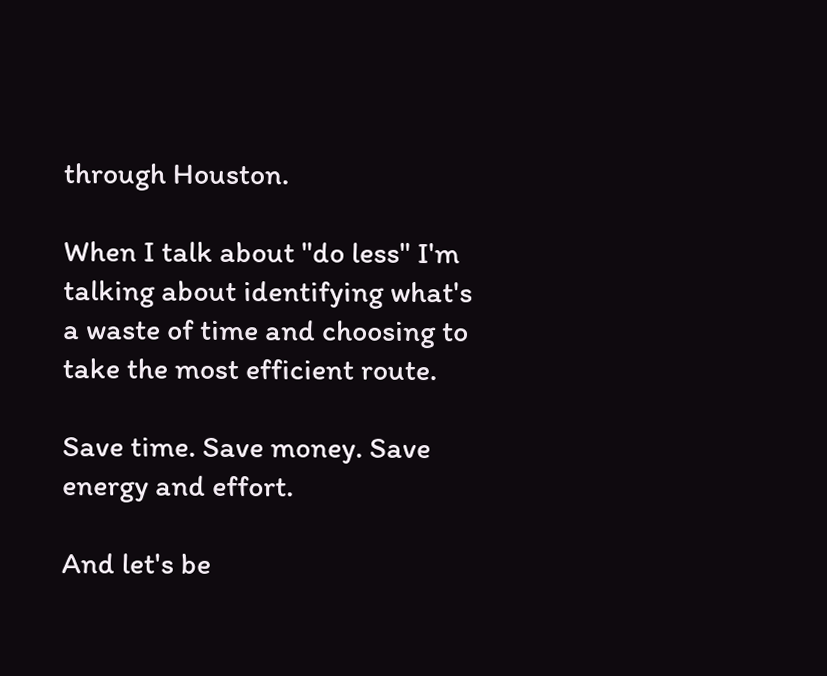through Houston.

When I talk about "do less" I'm talking about identifying what's a waste of time and choosing to take the most efficient route.

Save time. Save money. Save energy and effort.

And let's be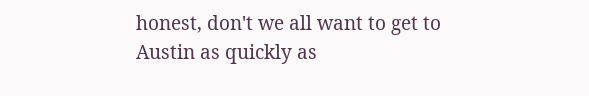honest, don't we all want to get to Austin as quickly as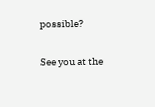possible?

See you at the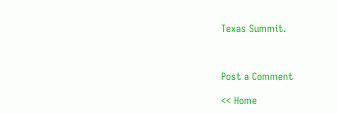Texas Summit.



Post a Comment

<< Home